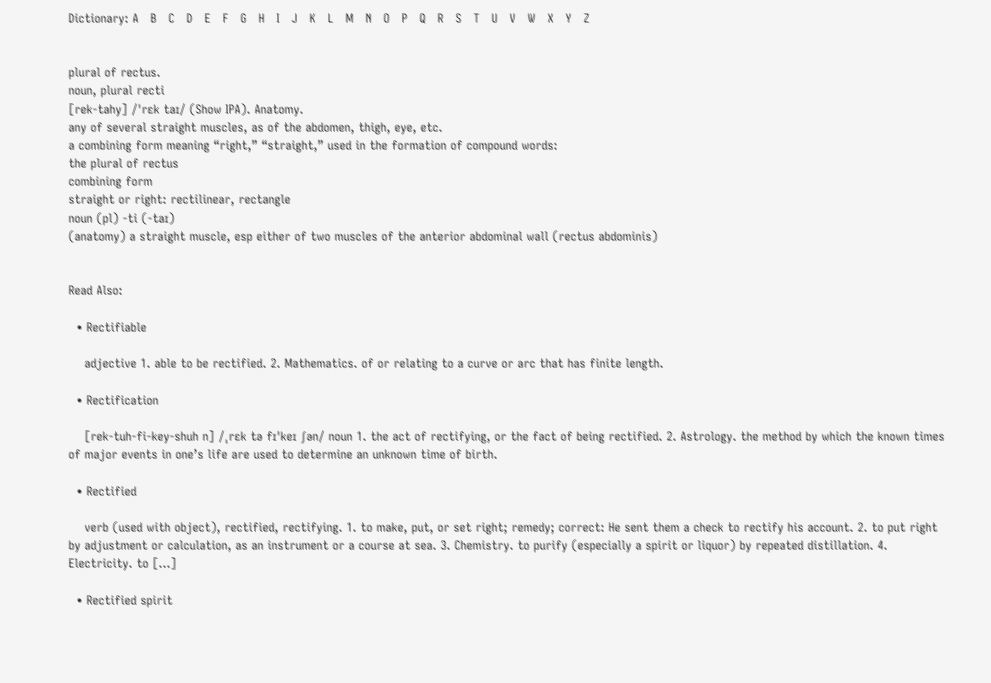Dictionary: A   B   C   D   E   F   G   H   I   J   K   L   M   N   O   P   Q   R   S   T   U   V   W   X   Y   Z


plural of rectus.
noun, plural recti
[rek-tahy] /ˈrɛk taɪ/ (Show IPA). Anatomy.
any of several straight muscles, as of the abdomen, thigh, eye, etc.
a combining form meaning “right,” “straight,” used in the formation of compound words:
the plural of rectus
combining form
straight or right: rectilinear, rectangle
noun (pl) -ti (-taɪ)
(anatomy) a straight muscle, esp either of two muscles of the anterior abdominal wall (rectus abdominis)


Read Also:

  • Rectifiable

    adjective 1. able to be rectified. 2. Mathematics. of or relating to a curve or arc that has finite length.

  • Rectification

    [rek-tuh-fi-key-shuh n] /ˌrɛk tə fɪˈkeɪ ʃən/ noun 1. the act of rectifying, or the fact of being rectified. 2. Astrology. the method by which the known times of major events in one’s life are used to determine an unknown time of birth.

  • Rectified

    verb (used with object), rectified, rectifying. 1. to make, put, or set right; remedy; correct: He sent them a check to rectify his account. 2. to put right by adjustment or calculation, as an instrument or a course at sea. 3. Chemistry. to purify (especially a spirit or liquor) by repeated distillation. 4. Electricity. to […]

  • Rectified spirit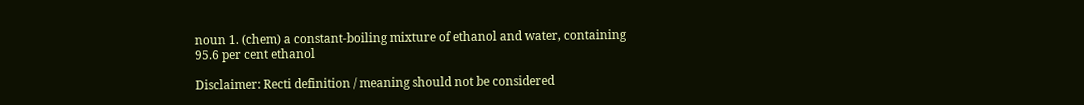noun 1. (chem) a constant-boiling mixture of ethanol and water, containing 95.6 per cent ethanol

Disclaimer: Recti definition / meaning should not be considered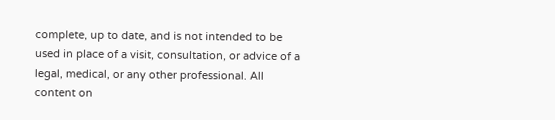complete, up to date, and is not intended to be used in place of a visit, consultation, or advice of a legal, medical, or any other professional. All content on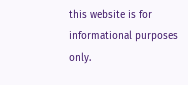this website is for informational purposes only.